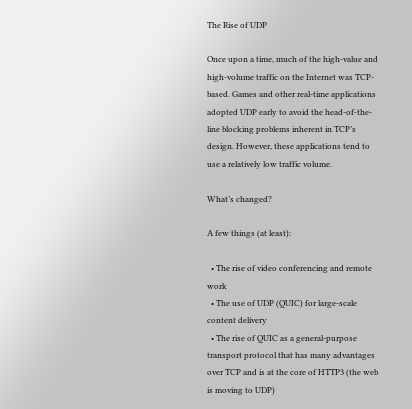The Rise of UDP

Once upon a time, much of the high-value and high-volume traffic on the Internet was TCP-based. Games and other real-time applications adopted UDP early to avoid the head-of-the-line blocking problems inherent in TCP’s design. However, these applications tend to use a relatively low traffic volume.

What’s changed?

A few things (at least):

  • The rise of video conferencing and remote work
  • The use of UDP (QUIC) for large-scale content delivery
  • The rise of QUIC as a general-purpose transport protocol that has many advantages over TCP and is at the core of HTTP3 (the web is moving to UDP)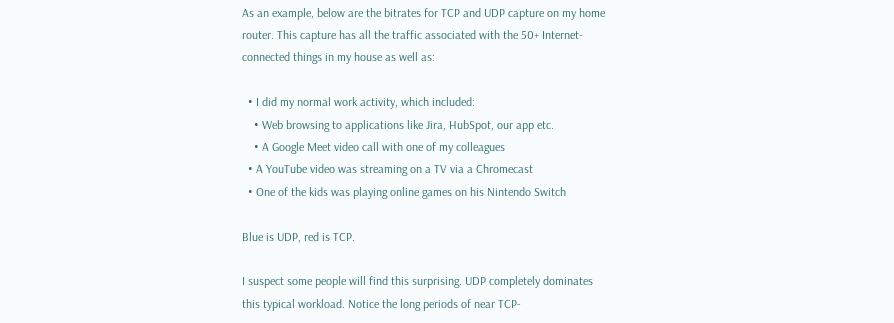As an example, below are the bitrates for TCP and UDP capture on my home router. This capture has all the traffic associated with the 50+ Internet-connected things in my house as well as:

  • I did my normal work activity, which included:
    • Web browsing to applications like Jira, HubSpot, our app etc.
    • A Google Meet video call with one of my colleagues
  • A YouTube video was streaming on a TV via a Chromecast
  • One of the kids was playing online games on his Nintendo Switch

Blue is UDP, red is TCP.

I suspect some people will find this surprising. UDP completely dominates this typical workload. Notice the long periods of near TCP-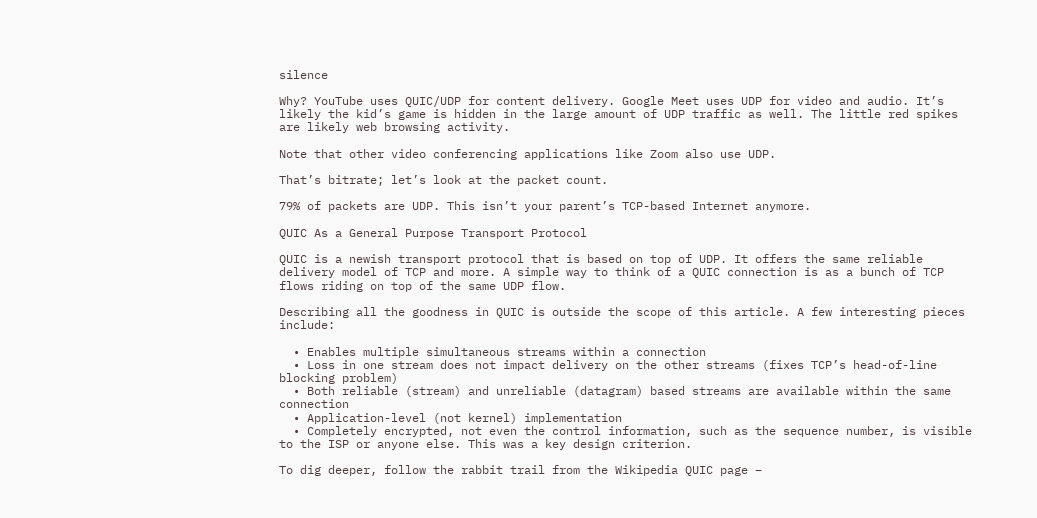silence

Why? YouTube uses QUIC/UDP for content delivery. Google Meet uses UDP for video and audio. It’s likely the kid’s game is hidden in the large amount of UDP traffic as well. The little red spikes are likely web browsing activity.

Note that other video conferencing applications like Zoom also use UDP.

That’s bitrate; let’s look at the packet count.

79% of packets are UDP. This isn’t your parent’s TCP-based Internet anymore.

QUIC As a General Purpose Transport Protocol

QUIC is a newish transport protocol that is based on top of UDP. It offers the same reliable delivery model of TCP and more. A simple way to think of a QUIC connection is as a bunch of TCP flows riding on top of the same UDP flow.

Describing all the goodness in QUIC is outside the scope of this article. A few interesting pieces include:

  • Enables multiple simultaneous streams within a connection
  • Loss in one stream does not impact delivery on the other streams (fixes TCP’s head-of-line blocking problem)
  • Both reliable (stream) and unreliable (datagram) based streams are available within the same connection
  • Application-level (not kernel) implementation
  • Completely encrypted, not even the control information, such as the sequence number, is visible to the ISP or anyone else. This was a key design criterion.

To dig deeper, follow the rabbit trail from the Wikipedia QUIC page –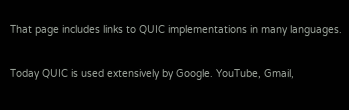That page includes links to QUIC implementations in many languages.

Today QUIC is used extensively by Google. YouTube, Gmail,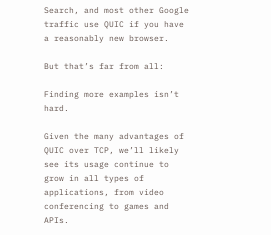Search, and most other Google traffic use QUIC if you have a reasonably new browser.

But that’s far from all:

Finding more examples isn’t hard.

Given the many advantages of QUIC over TCP, we’ll likely see its usage continue to grow in all types of applications, from video conferencing to games and APIs.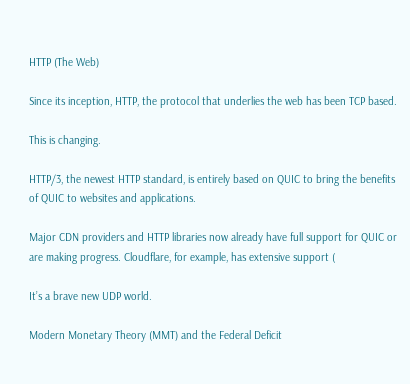HTTP (The Web)

Since its inception, HTTP, the protocol that underlies the web has been TCP based.

This is changing.

HTTP/3, the newest HTTP standard, is entirely based on QUIC to bring the benefits of QUIC to websites and applications.

Major CDN providers and HTTP libraries now already have full support for QUIC or are making progress. Cloudflare, for example, has extensive support (

It’s a brave new UDP world.

Modern Monetary Theory (MMT) and the Federal Deficit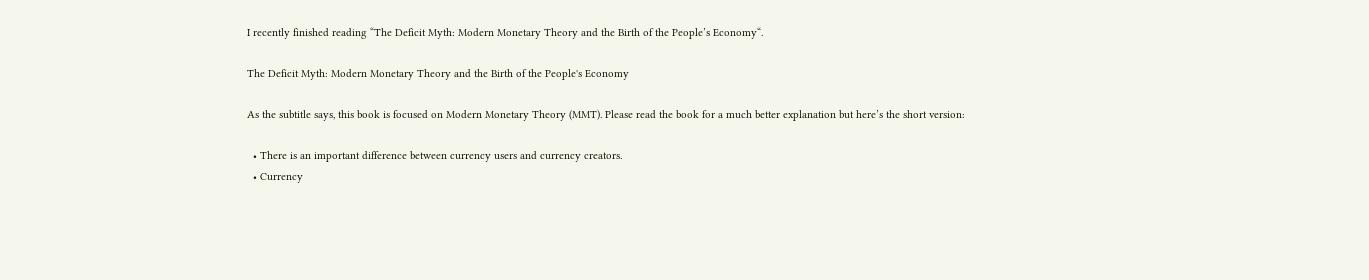I recently finished reading “The Deficit Myth: Modern Monetary Theory and the Birth of the People’s Economy“.

The Deficit Myth: Modern Monetary Theory and the Birth of the People's Economy

As the subtitle says, this book is focused on Modern Monetary Theory (MMT). Please read the book for a much better explanation but here’s the short version:

  • There is an important difference between currency users and currency creators.
  • Currency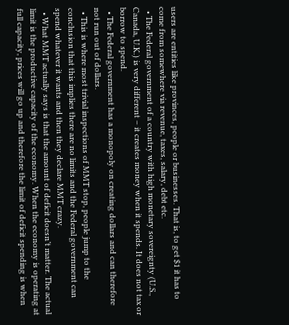users are entities like provinces, people or businesses. That is, to get $1 it has to come from somewhere via revenue, taxes, salary, debt etc.
  • The Federal government of a country with high monetary sovereignty (U.S., Canada, U.K.) is very different – it creates money when it spends. It does not tax or borrow to spend.
  • The Federal government has a monopoly on creating dollars and can therefore not run out of dollars.
  • This is where most trivial inspections of MMT stop, people jump to the conclusion that this implies there are no limits and the Federal government can spend whatever it wants and then they declare MMT crazy.
  • What MMT actually says is that the amount of deficit doesn’t matter. The actual limit is the productive capacity of the economy. When the economy is operating at full capacity, prices will go up and therefore the limit of deficit spending is when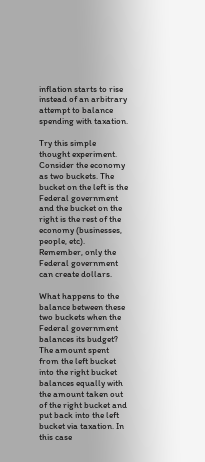inflation starts to rise instead of an arbitrary attempt to balance spending with taxation.

Try this simple thought experiment. Consider the economy as two buckets. The bucket on the left is the Federal government and the bucket on the right is the rest of the economy (businesses, people, etc). Remember, only the Federal government can create dollars.

What happens to the balance between these two buckets when the Federal government balances its budget? The amount spent from the left bucket into the right bucket balances equally with the amount taken out of the right bucket and put back into the left bucket via taxation. In this case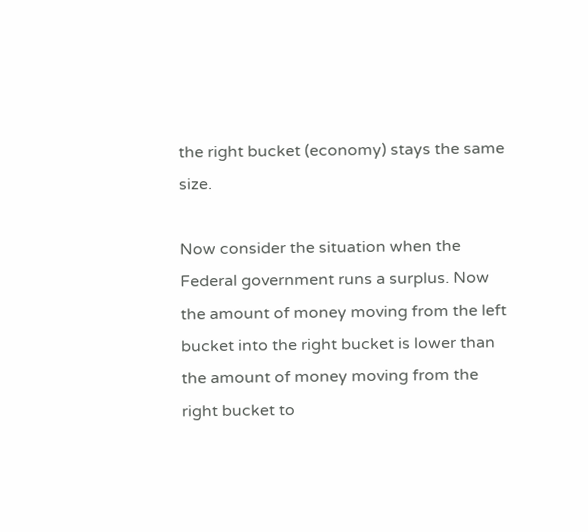the right bucket (economy) stays the same size.

Now consider the situation when the Federal government runs a surplus. Now the amount of money moving from the left bucket into the right bucket is lower than the amount of money moving from the right bucket to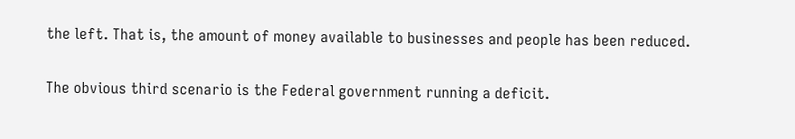the left. That is, the amount of money available to businesses and people has been reduced.

The obvious third scenario is the Federal government running a deficit.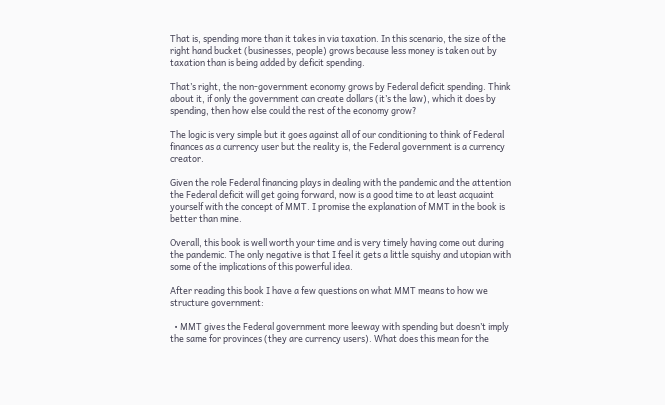That is, spending more than it takes in via taxation. In this scenario, the size of the right hand bucket (businesses, people) grows because less money is taken out by taxation than is being added by deficit spending.

That’s right, the non-government economy grows by Federal deficit spending. Think about it, if only the government can create dollars (it’s the law), which it does by spending, then how else could the rest of the economy grow?

The logic is very simple but it goes against all of our conditioning to think of Federal finances as a currency user but the reality is, the Federal government is a currency creator.

Given the role Federal financing plays in dealing with the pandemic and the attention the Federal deficit will get going forward, now is a good time to at least acquaint yourself with the concept of MMT. I promise the explanation of MMT in the book is better than mine.

Overall, this book is well worth your time and is very timely having come out during the pandemic. The only negative is that I feel it gets a little squishy and utopian with some of the implications of this powerful idea.

After reading this book I have a few questions on what MMT means to how we structure government:

  • MMT gives the Federal government more leeway with spending but doesn’t imply the same for provinces (they are currency users). What does this mean for the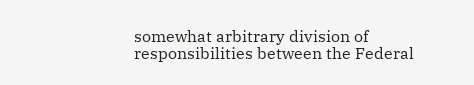somewhat arbitrary division of responsibilities between the Federal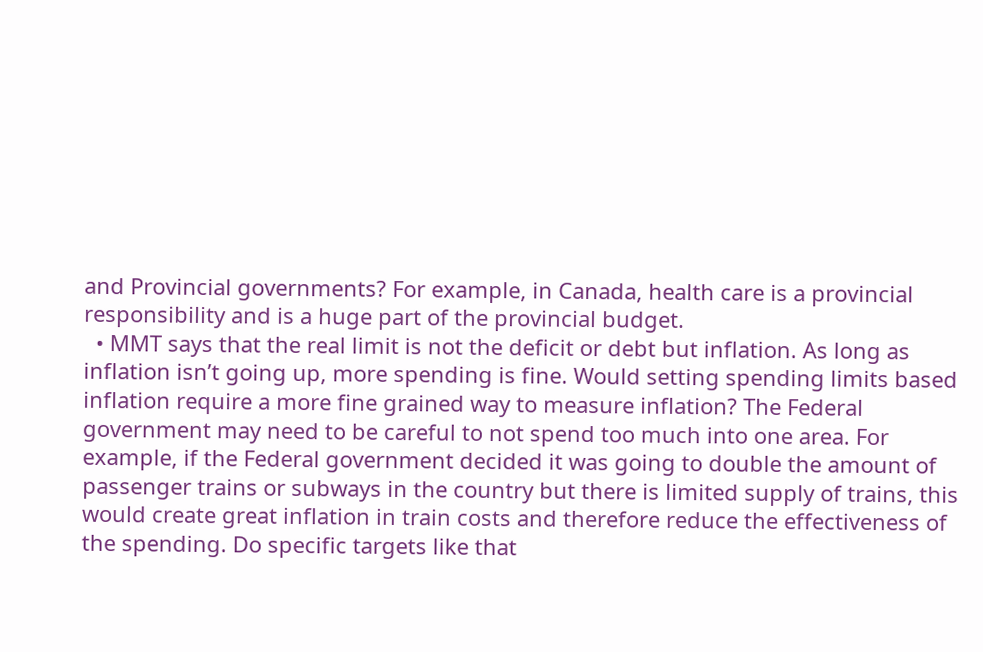and Provincial governments? For example, in Canada, health care is a provincial responsibility and is a huge part of the provincial budget.
  • MMT says that the real limit is not the deficit or debt but inflation. As long as inflation isn’t going up, more spending is fine. Would setting spending limits based inflation require a more fine grained way to measure inflation? The Federal government may need to be careful to not spend too much into one area. For example, if the Federal government decided it was going to double the amount of passenger trains or subways in the country but there is limited supply of trains, this would create great inflation in train costs and therefore reduce the effectiveness of the spending. Do specific targets like that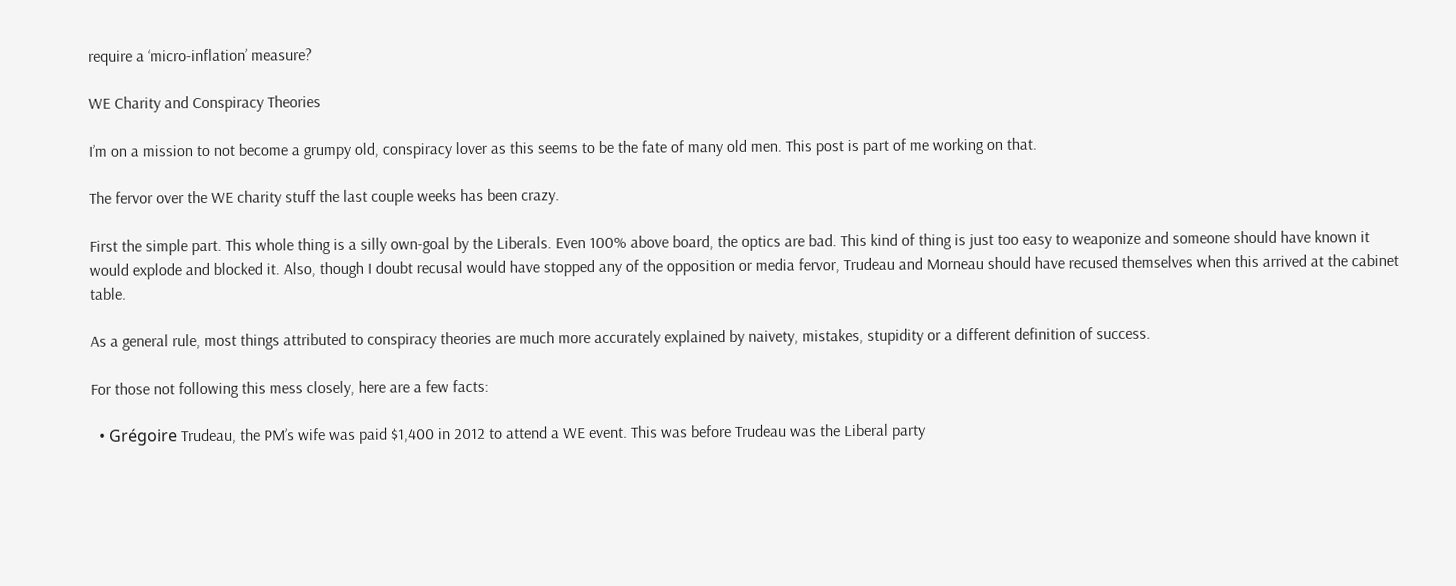require a ‘micro-inflation’ measure?

WE Charity and Conspiracy Theories

I’m on a mission to not become a grumpy old, conspiracy lover as this seems to be the fate of many old men. This post is part of me working on that.

The fervor over the WE charity stuff the last couple weeks has been crazy.

First the simple part. This whole thing is a silly own-goal by the Liberals. Even 100% above board, the optics are bad. This kind of thing is just too easy to weaponize and someone should have known it would explode and blocked it. Also, though I doubt recusal would have stopped any of the opposition or media fervor, Trudeau and Morneau should have recused themselves when this arrived at the cabinet table.

As a general rule, most things attributed to conspiracy theories are much more accurately explained by naivety, mistakes, stupidity or a different definition of success.

For those not following this mess closely, here are a few facts:

  • Grégoire Trudeau, the PM’s wife was paid $1,400 in 2012 to attend a WE event. This was before Trudeau was the Liberal party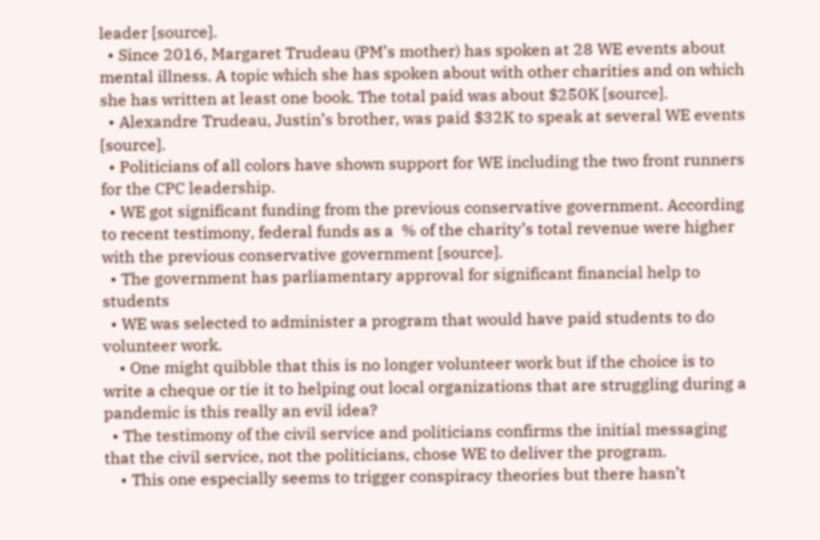leader [source].
  • Since 2016, Margaret Trudeau (PM’s mother) has spoken at 28 WE events about mental illness. A topic which she has spoken about with other charities and on which she has written at least one book. The total paid was about $250K [source].
  • Alexandre Trudeau, Justin’s brother, was paid $32K to speak at several WE events [source].
  • Politicians of all colors have shown support for WE including the two front runners for the CPC leadership.
  • WE got significant funding from the previous conservative government. According to recent testimony, federal funds as a  % of the charity’s total revenue were higher with the previous conservative government [source].
  • The government has parliamentary approval for significant financial help to students
  • WE was selected to administer a program that would have paid students to do volunteer work.
    • One might quibble that this is no longer volunteer work but if the choice is to write a cheque or tie it to helping out local organizations that are struggling during a pandemic is this really an evil idea?
  • The testimony of the civil service and politicians confirms the initial messaging that the civil service, not the politicians, chose WE to deliver the program.
    • This one especially seems to trigger conspiracy theories but there hasn’t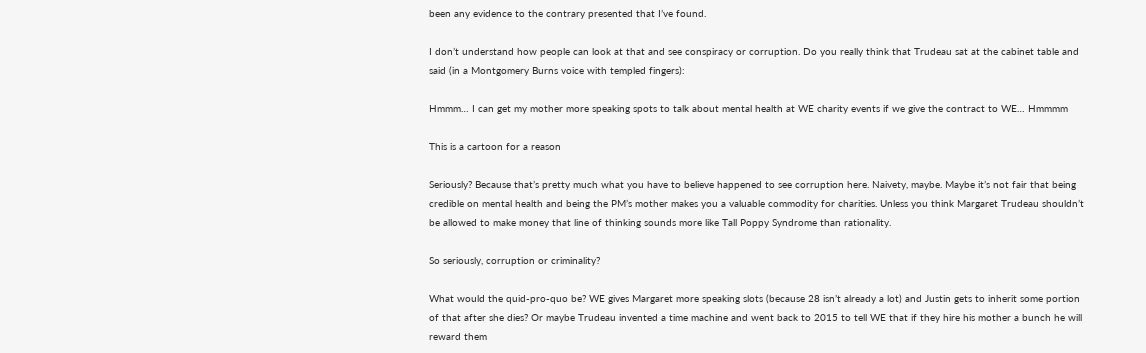been any evidence to the contrary presented that I’ve found.

I don’t understand how people can look at that and see conspiracy or corruption. Do you really think that Trudeau sat at the cabinet table and said (in a Montgomery Burns voice with templed fingers):

Hmmm… I can get my mother more speaking spots to talk about mental health at WE charity events if we give the contract to WE… Hmmmm

This is a cartoon for a reason

Seriously? Because that’s pretty much what you have to believe happened to see corruption here. Naivety, maybe. Maybe it’s not fair that being credible on mental health and being the PM’s mother makes you a valuable commodity for charities. Unless you think Margaret Trudeau shouldn’t be allowed to make money that line of thinking sounds more like Tall Poppy Syndrome than rationality.

So seriously, corruption or criminality?

What would the quid-pro-quo be? WE gives Margaret more speaking slots (because 28 isn’t already a lot) and Justin gets to inherit some portion of that after she dies? Or maybe Trudeau invented a time machine and went back to 2015 to tell WE that if they hire his mother a bunch he will reward them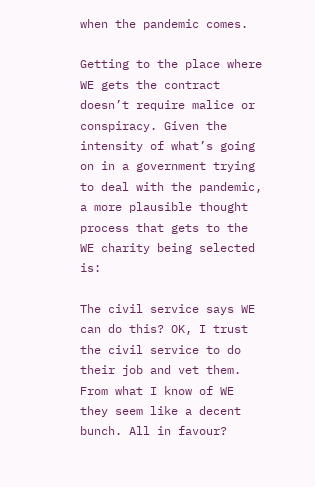when the pandemic comes.

Getting to the place where WE gets the contract doesn’t require malice or conspiracy. Given the intensity of what’s going on in a government trying to deal with the pandemic, a more plausible thought process that gets to the WE charity being selected is:

The civil service says WE can do this? OK, I trust the civil service to do their job and vet them. From what I know of WE they seem like a decent bunch. All in favour?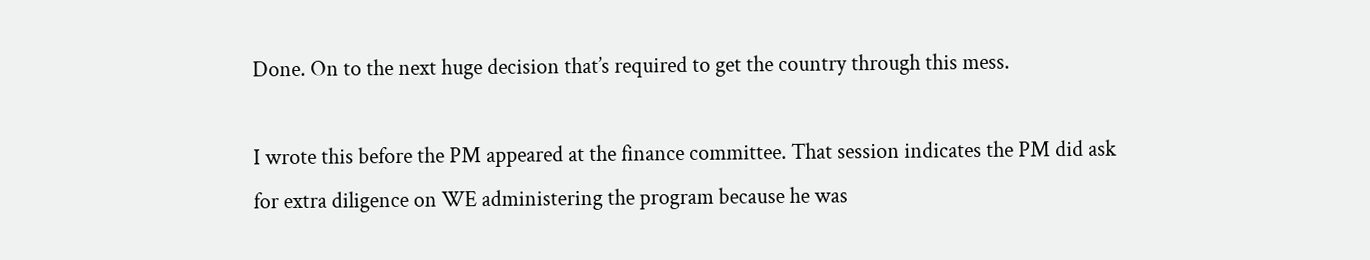Done. On to the next huge decision that’s required to get the country through this mess.

I wrote this before the PM appeared at the finance committee. That session indicates the PM did ask for extra diligence on WE administering the program because he was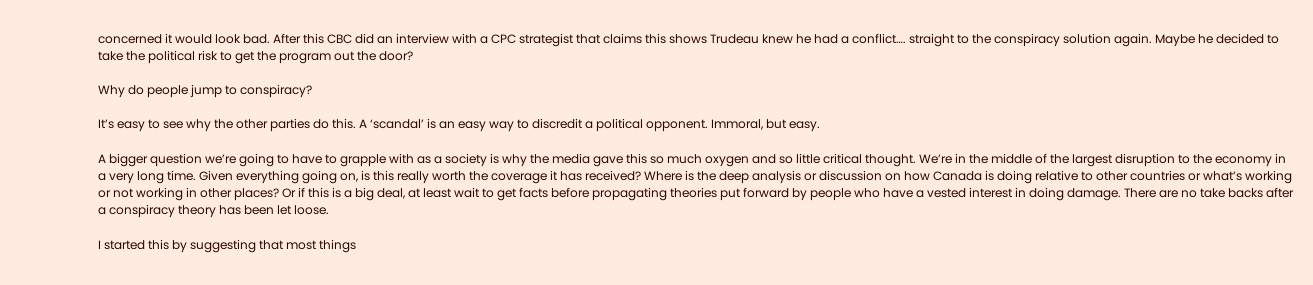concerned it would look bad. After this CBC did an interview with a CPC strategist that claims this shows Trudeau knew he had a conflict…. straight to the conspiracy solution again. Maybe he decided to take the political risk to get the program out the door?

Why do people jump to conspiracy?

It’s easy to see why the other parties do this. A ‘scandal’ is an easy way to discredit a political opponent. Immoral, but easy.

A bigger question we’re going to have to grapple with as a society is why the media gave this so much oxygen and so little critical thought. We’re in the middle of the largest disruption to the economy in a very long time. Given everything going on, is this really worth the coverage it has received? Where is the deep analysis or discussion on how Canada is doing relative to other countries or what’s working or not working in other places? Or if this is a big deal, at least wait to get facts before propagating theories put forward by people who have a vested interest in doing damage. There are no take backs after a conspiracy theory has been let loose.

I started this by suggesting that most things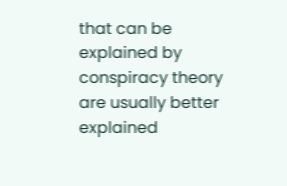that can be explained by conspiracy theory are usually better explained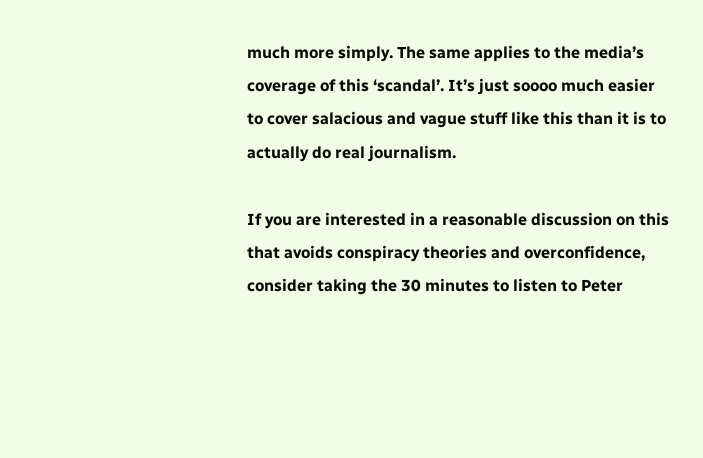much more simply. The same applies to the media’s coverage of this ‘scandal’. It’s just soooo much easier to cover salacious and vague stuff like this than it is to actually do real journalism.

If you are interested in a reasonable discussion on this that avoids conspiracy theories and overconfidence, consider taking the 30 minutes to listen to Peter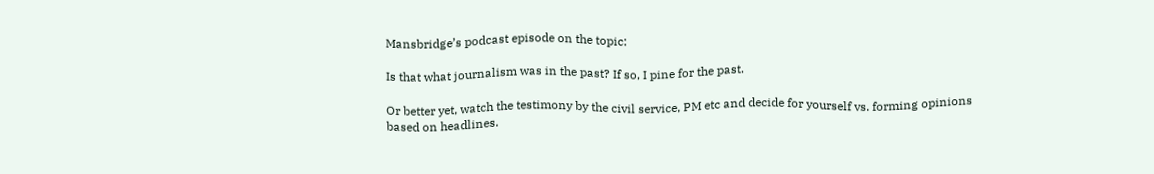Mansbridge’s podcast episode on the topic:

Is that what journalism was in the past? If so, I pine for the past.

Or better yet, watch the testimony by the civil service, PM etc and decide for yourself vs. forming opinions based on headlines.